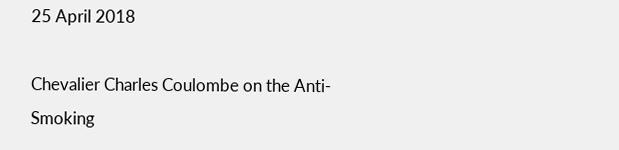25 April 2018

Chevalier Charles Coulombe on the Anti-Smoking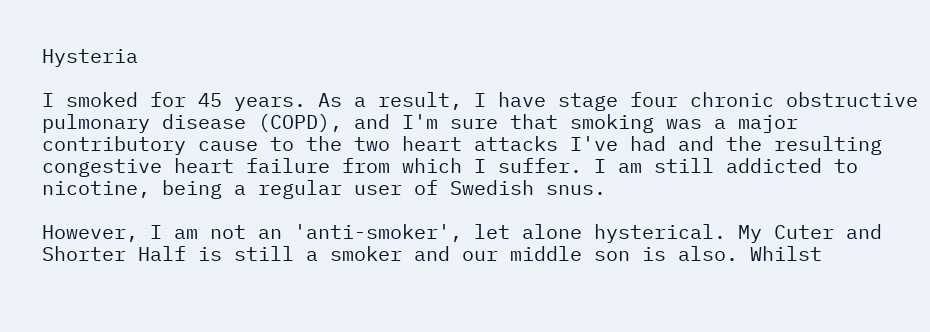Hysteria

I smoked for 45 years. As a result, I have stage four chronic obstructive pulmonary disease (COPD), and I'm sure that smoking was a major contributory cause to the two heart attacks I've had and the resulting congestive heart failure from which I suffer. I am still addicted to nicotine, being a regular user of Swedish snus.

However, I am not an 'anti-smoker', let alone hysterical. My Cuter and Shorter Half is still a smoker and our middle son is also. Whilst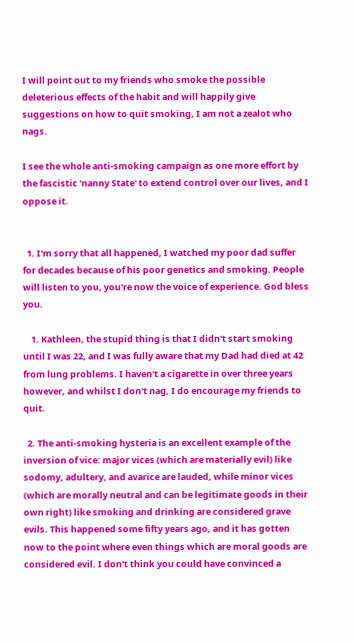I will point out to my friends who smoke the possible deleterious effects of the habit and will happily give suggestions on how to quit smoking, I am not a zealot who nags.

I see the whole anti-smoking campaign as one more effort by the fascistic 'nanny State' to extend control over our lives, and I oppose it.


  1. I'm sorry that all happened, I watched my poor dad suffer for decades because of his poor genetics and smoking. People will listen to you, you're now the voice of experience. God bless you.

    1. Kathleen, the stupid thing is that I didn't start smoking until I was 22, and I was fully aware that my Dad had died at 42 from lung problems. I haven't a cigarette in over three years however, and whilst I don't nag, I do encourage my friends to quit.

  2. The anti-smoking hysteria is an excellent example of the inversion of vice: major vices (which are materially evil) like sodomy, adultery, and avarice are lauded, while minor vices (which are morally neutral and can be legitimate goods in their own right) like smoking and drinking are considered grave evils. This happened some fifty years ago, and it has gotten now to the point where even things which are moral goods are considered evil. I don't think you could have convinced a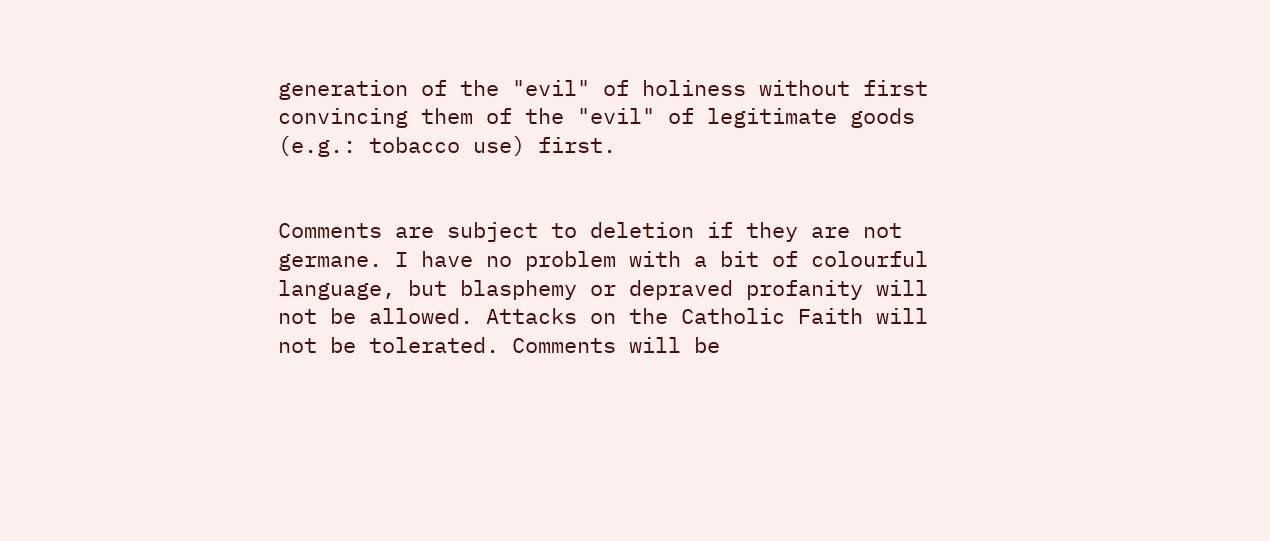generation of the "evil" of holiness without first convincing them of the "evil" of legitimate goods (e.g.: tobacco use) first.


Comments are subject to deletion if they are not germane. I have no problem with a bit of colourful language, but blasphemy or depraved profanity will not be allowed. Attacks on the Catholic Faith will not be tolerated. Comments will be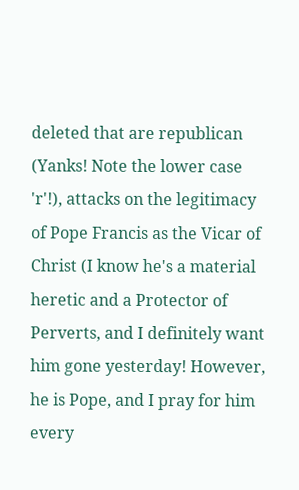deleted that are republican (Yanks! Note the lower case 'r'!), attacks on the legitimacy of Pope Francis as the Vicar of Christ (I know he's a material heretic and a Protector of Perverts, and I definitely want him gone yesterday! However, he is Pope, and I pray for him every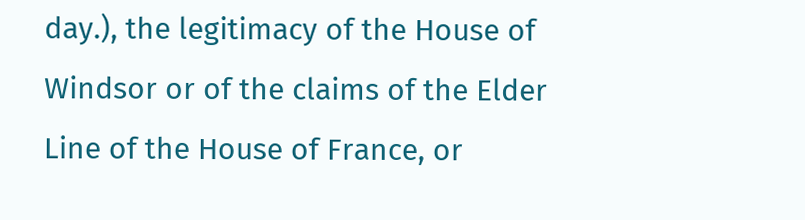day.), the legitimacy of the House of Windsor or of the claims of the Elder Line of the House of France, or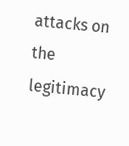attacks on the legitimacy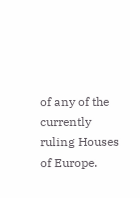of any of the currently ruling Houses of Europe.